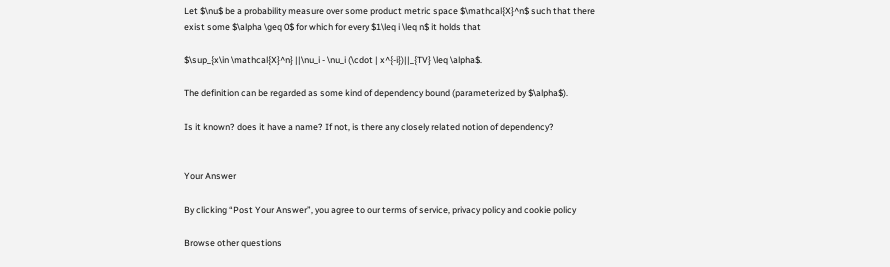Let $\nu$ be a probability measure over some product metric space $\mathcal{X}^n$ such that there exist some $\alpha \geq 0$ for which for every $1\leq i \leq n$ it holds that

$\sup_{x\in \mathcal{X}^n} ||\nu_i - \nu_i (\cdot | x^{-i})||_{TV} \leq \alpha$.

The definition can be regarded as some kind of dependency bound (parameterized by $\alpha$).

Is it known? does it have a name? If not, is there any closely related notion of dependency?


Your Answer

By clicking “Post Your Answer”, you agree to our terms of service, privacy policy and cookie policy

Browse other questions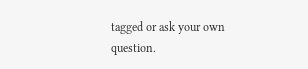tagged or ask your own question.